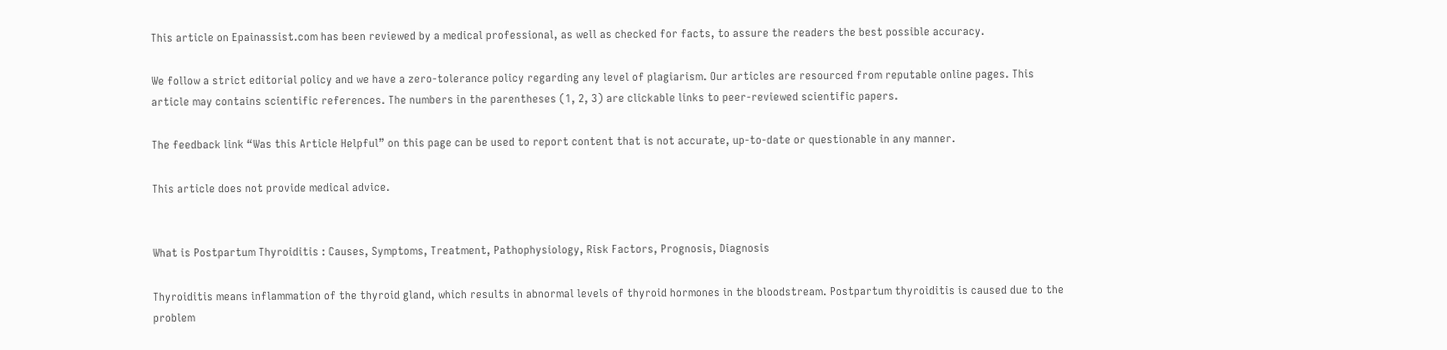This article on Epainassist.com has been reviewed by a medical professional, as well as checked for facts, to assure the readers the best possible accuracy.

We follow a strict editorial policy and we have a zero-tolerance policy regarding any level of plagiarism. Our articles are resourced from reputable online pages. This article may contains scientific references. The numbers in the parentheses (1, 2, 3) are clickable links to peer-reviewed scientific papers.

The feedback link “Was this Article Helpful” on this page can be used to report content that is not accurate, up-to-date or questionable in any manner.

This article does not provide medical advice.


What is Postpartum Thyroiditis : Causes, Symptoms, Treatment, Pathophysiology, Risk Factors, Prognosis, Diagnosis

Thyroiditis means inflammation of the thyroid gland, which results in abnormal levels of thyroid hormones in the bloodstream. Postpartum thyroiditis is caused due to the problem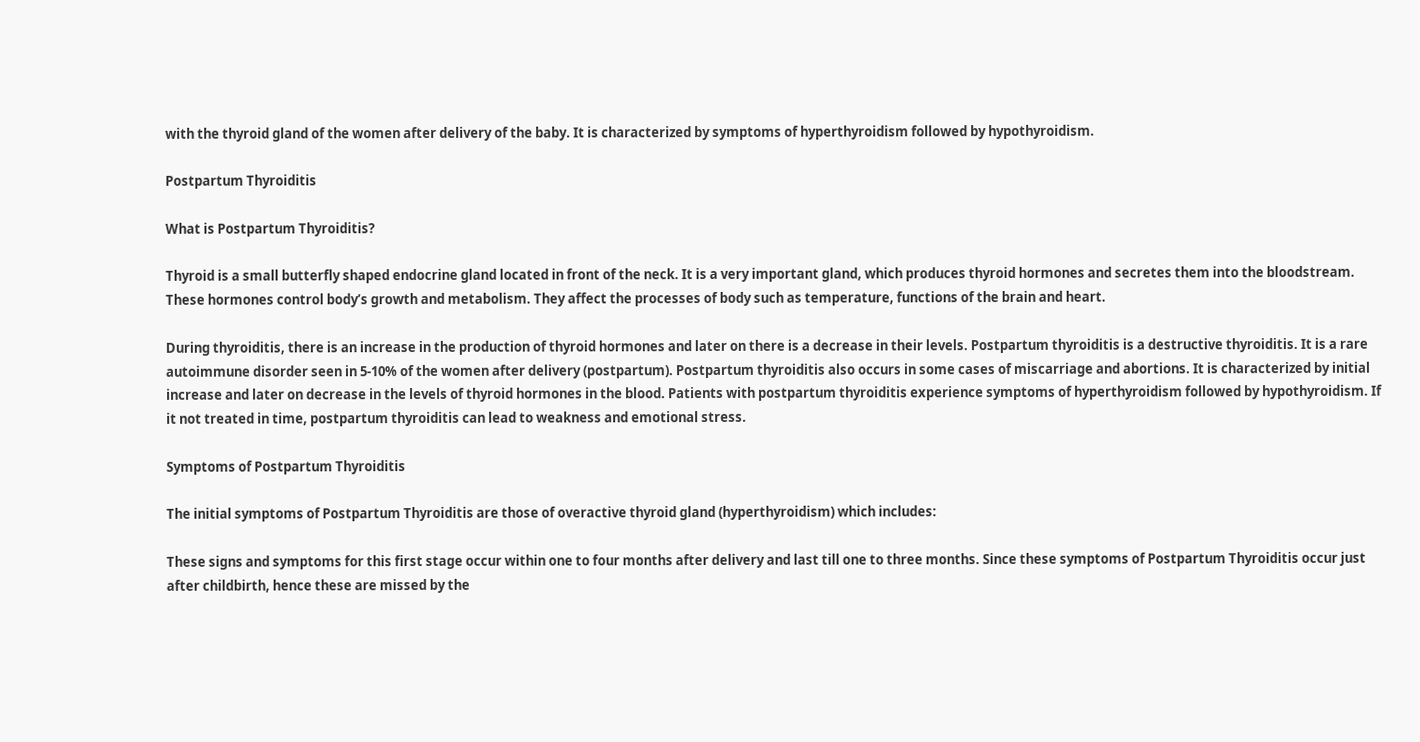with the thyroid gland of the women after delivery of the baby. It is characterized by symptoms of hyperthyroidism followed by hypothyroidism.

Postpartum Thyroiditis

What is Postpartum Thyroiditis?

Thyroid is a small butterfly shaped endocrine gland located in front of the neck. It is a very important gland, which produces thyroid hormones and secretes them into the bloodstream. These hormones control body’s growth and metabolism. They affect the processes of body such as temperature, functions of the brain and heart.

During thyroiditis, there is an increase in the production of thyroid hormones and later on there is a decrease in their levels. Postpartum thyroiditis is a destructive thyroiditis. It is a rare autoimmune disorder seen in 5-10% of the women after delivery (postpartum). Postpartum thyroiditis also occurs in some cases of miscarriage and abortions. It is characterized by initial increase and later on decrease in the levels of thyroid hormones in the blood. Patients with postpartum thyroiditis experience symptoms of hyperthyroidism followed by hypothyroidism. If it not treated in time, postpartum thyroiditis can lead to weakness and emotional stress.

Symptoms of Postpartum Thyroiditis

The initial symptoms of Postpartum Thyroiditis are those of overactive thyroid gland (hyperthyroidism) which includes:

These signs and symptoms for this first stage occur within one to four months after delivery and last till one to three months. Since these symptoms of Postpartum Thyroiditis occur just after childbirth, hence these are missed by the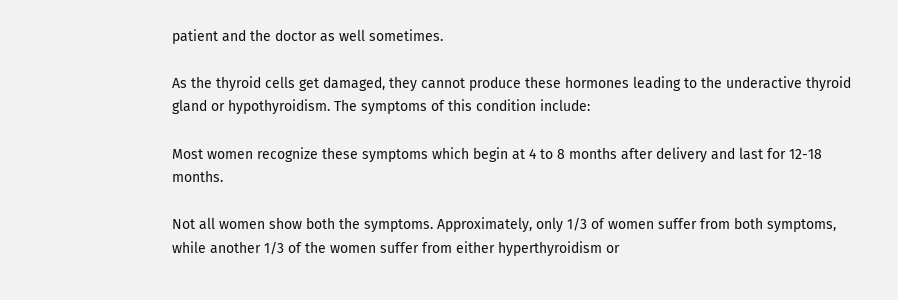patient and the doctor as well sometimes.

As the thyroid cells get damaged, they cannot produce these hormones leading to the underactive thyroid gland or hypothyroidism. The symptoms of this condition include:

Most women recognize these symptoms which begin at 4 to 8 months after delivery and last for 12-18 months.

Not all women show both the symptoms. Approximately, only 1/3 of women suffer from both symptoms, while another 1/3 of the women suffer from either hyperthyroidism or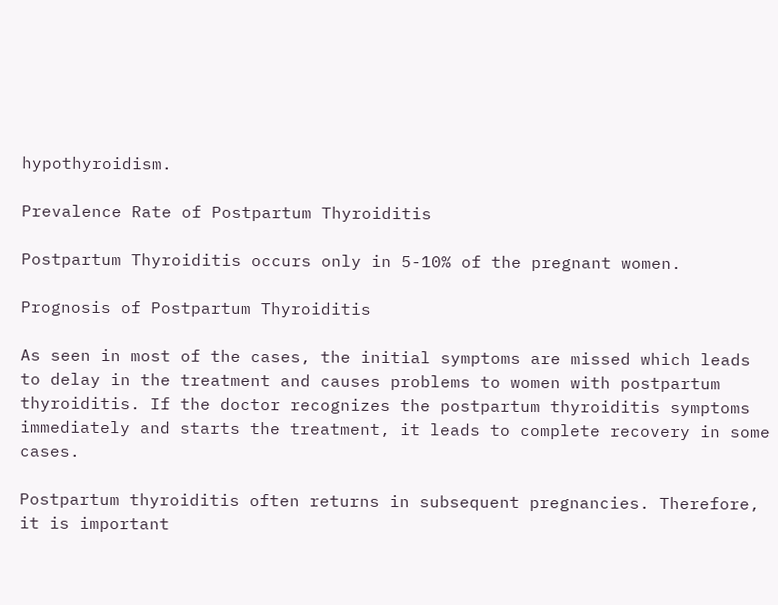hypothyroidism.

Prevalence Rate of Postpartum Thyroiditis

Postpartum Thyroiditis occurs only in 5-10% of the pregnant women.

Prognosis of Postpartum Thyroiditis

As seen in most of the cases, the initial symptoms are missed which leads to delay in the treatment and causes problems to women with postpartum thyroiditis. If the doctor recognizes the postpartum thyroiditis symptoms immediately and starts the treatment, it leads to complete recovery in some cases.

Postpartum thyroiditis often returns in subsequent pregnancies. Therefore, it is important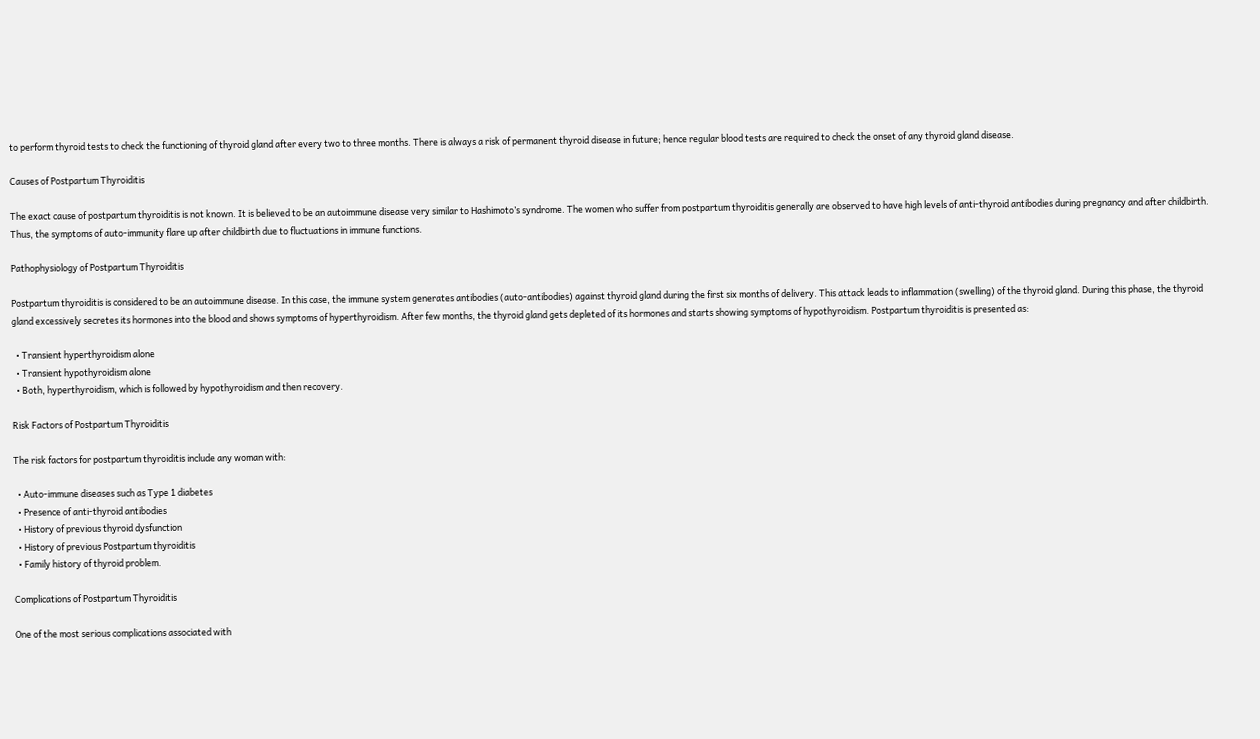to perform thyroid tests to check the functioning of thyroid gland after every two to three months. There is always a risk of permanent thyroid disease in future; hence regular blood tests are required to check the onset of any thyroid gland disease.

Causes of Postpartum Thyroiditis

The exact cause of postpartum thyroiditis is not known. It is believed to be an autoimmune disease very similar to Hashimoto’s syndrome. The women who suffer from postpartum thyroiditis generally are observed to have high levels of anti-thyroid antibodies during pregnancy and after childbirth. Thus, the symptoms of auto-immunity flare up after childbirth due to fluctuations in immune functions.

Pathophysiology of Postpartum Thyroiditis

Postpartum thyroiditis is considered to be an autoimmune disease. In this case, the immune system generates antibodies (auto-antibodies) against thyroid gland during the first six months of delivery. This attack leads to inflammation (swelling) of the thyroid gland. During this phase, the thyroid gland excessively secretes its hormones into the blood and shows symptoms of hyperthyroidism. After few months, the thyroid gland gets depleted of its hormones and starts showing symptoms of hypothyroidism. Postpartum thyroiditis is presented as:

  • Transient hyperthyroidism alone
  • Transient hypothyroidism alone
  • Both, hyperthyroidism, which is followed by hypothyroidism and then recovery.

Risk Factors of Postpartum Thyroiditis

The risk factors for postpartum thyroiditis include any woman with:

  • Auto-immune diseases such as Type 1 diabetes
  • Presence of anti-thyroid antibodies
  • History of previous thyroid dysfunction
  • History of previous Postpartum thyroiditis
  • Family history of thyroid problem.

Complications of Postpartum Thyroiditis

One of the most serious complications associated with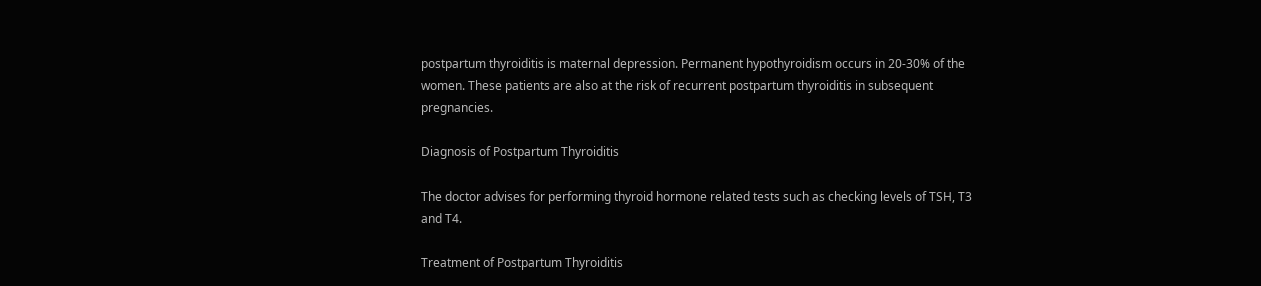postpartum thyroiditis is maternal depression. Permanent hypothyroidism occurs in 20-30% of the women. These patients are also at the risk of recurrent postpartum thyroiditis in subsequent pregnancies.

Diagnosis of Postpartum Thyroiditis

The doctor advises for performing thyroid hormone related tests such as checking levels of TSH, T3 and T4.

Treatment of Postpartum Thyroiditis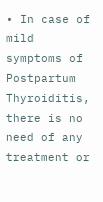• In case of mild symptoms of Postpartum Thyroiditis, there is no need of any treatment or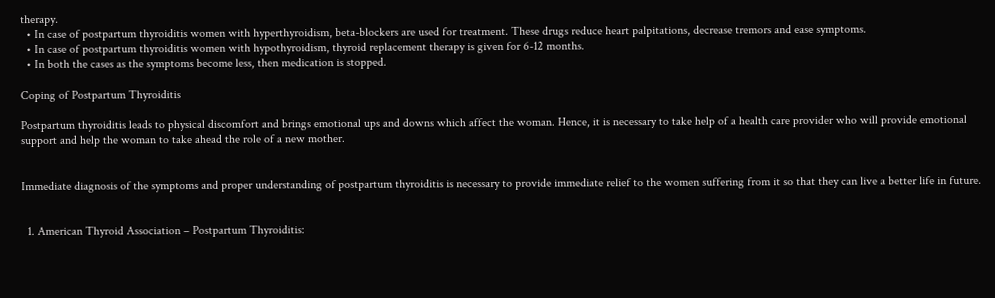therapy.
  • In case of postpartum thyroiditis women with hyperthyroidism, beta-blockers are used for treatment. These drugs reduce heart palpitations, decrease tremors and ease symptoms.
  • In case of postpartum thyroiditis women with hypothyroidism, thyroid replacement therapy is given for 6-12 months.
  • In both the cases as the symptoms become less, then medication is stopped.

Coping of Postpartum Thyroiditis

Postpartum thyroiditis leads to physical discomfort and brings emotional ups and downs which affect the woman. Hence, it is necessary to take help of a health care provider who will provide emotional support and help the woman to take ahead the role of a new mother.


Immediate diagnosis of the symptoms and proper understanding of postpartum thyroiditis is necessary to provide immediate relief to the women suffering from it so that they can live a better life in future.


  1. American Thyroid Association – Postpartum Thyroiditis: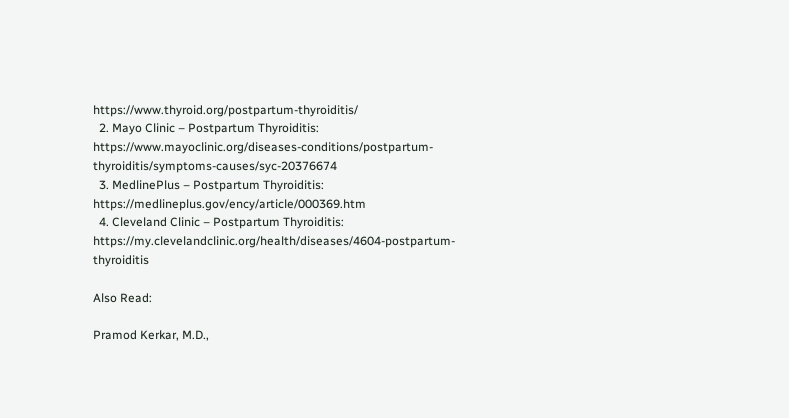https://www.thyroid.org/postpartum-thyroiditis/
  2. Mayo Clinic – Postpartum Thyroiditis: https://www.mayoclinic.org/diseases-conditions/postpartum-thyroiditis/symptoms-causes/syc-20376674
  3. MedlinePlus – Postpartum Thyroiditis: https://medlineplus.gov/ency/article/000369.htm
  4. Cleveland Clinic – Postpartum Thyroiditis: https://my.clevelandclinic.org/health/diseases/4604-postpartum-thyroiditis

Also Read:

Pramod Kerkar, M.D.,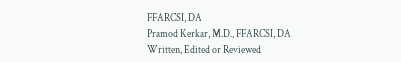FFARCSI, DA
Pramod Kerkar, M.D., FFARCSI, DA
Written, Edited or Reviewed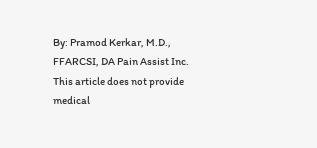By: Pramod Kerkar, M.D., FFARCSI, DA Pain Assist Inc. This article does not provide medical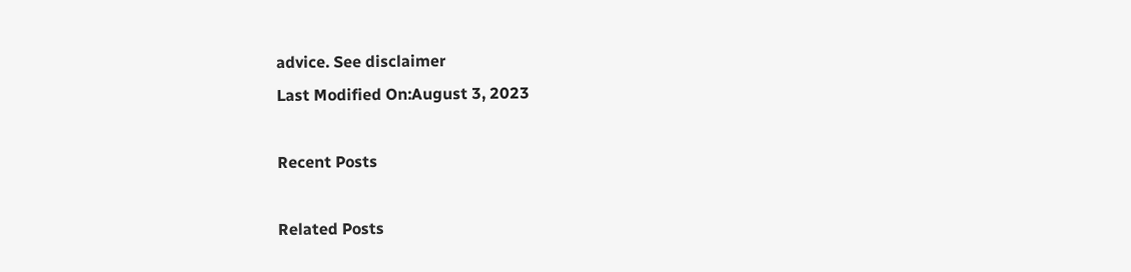advice. See disclaimer
Last Modified On:August 3, 2023

Recent Posts

Related Posts